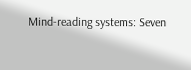Mind-reading systems: Seven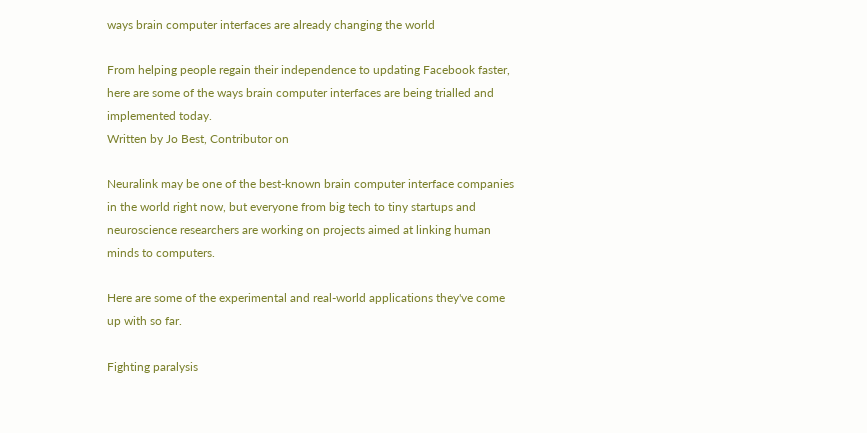ways brain computer interfaces are already changing the world

From helping people regain their independence to updating Facebook faster, here are some of the ways brain computer interfaces are being trialled and implemented today.
Written by Jo Best, Contributor on

Neuralink may be one of the best-known brain computer interface companies in the world right now, but everyone from big tech to tiny startups and neuroscience researchers are working on projects aimed at linking human minds to computers.

Here are some of the experimental and real-world applications they've come up with so far.

Fighting paralysis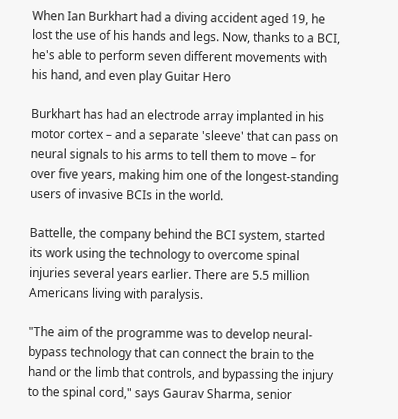When Ian Burkhart had a diving accident aged 19, he lost the use of his hands and legs. Now, thanks to a BCI, he's able to perform seven different movements with his hand, and even play Guitar Hero

Burkhart has had an electrode array implanted in his motor cortex – and a separate 'sleeve' that can pass on neural signals to his arms to tell them to move – for over five years, making him one of the longest-standing users of invasive BCIs in the world.

Battelle, the company behind the BCI system, started its work using the technology to overcome spinal injuries several years earlier. There are 5.5 million Americans living with paralysis.

"The aim of the programme was to develop neural-bypass technology that can connect the brain to the hand or the limb that controls, and bypassing the injury to the spinal cord," says Gaurav Sharma, senior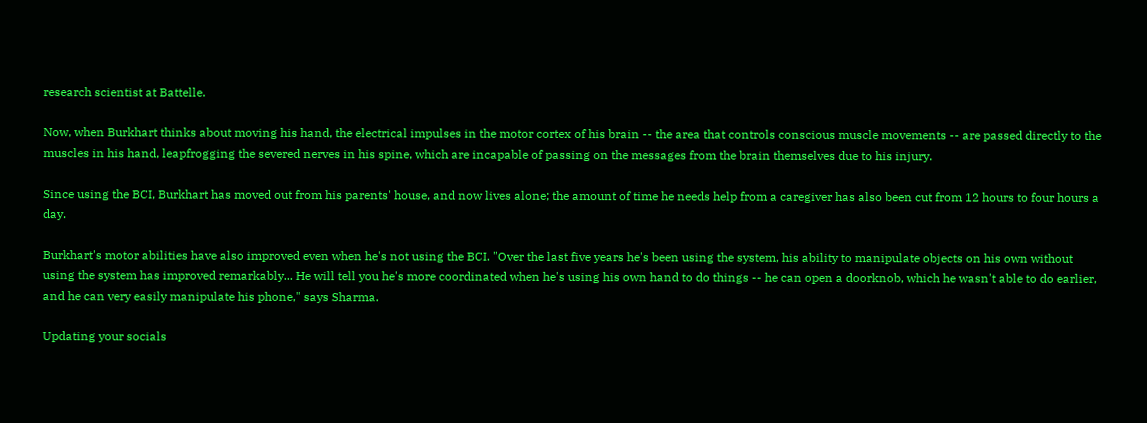research scientist at Battelle.

Now, when Burkhart thinks about moving his hand, the electrical impulses in the motor cortex of his brain -- the area that controls conscious muscle movements -- are passed directly to the muscles in his hand, leapfrogging the severed nerves in his spine, which are incapable of passing on the messages from the brain themselves due to his injury.

Since using the BCI, Burkhart has moved out from his parents' house, and now lives alone; the amount of time he needs help from a caregiver has also been cut from 12 hours to four hours a day.

Burkhart's motor abilities have also improved even when he's not using the BCI. "Over the last five years he's been using the system, his ability to manipulate objects on his own without using the system has improved remarkably... He will tell you he's more coordinated when he's using his own hand to do things -- he can open a doorknob, which he wasn't able to do earlier, and he can very easily manipulate his phone," says Sharma.

Updating your socials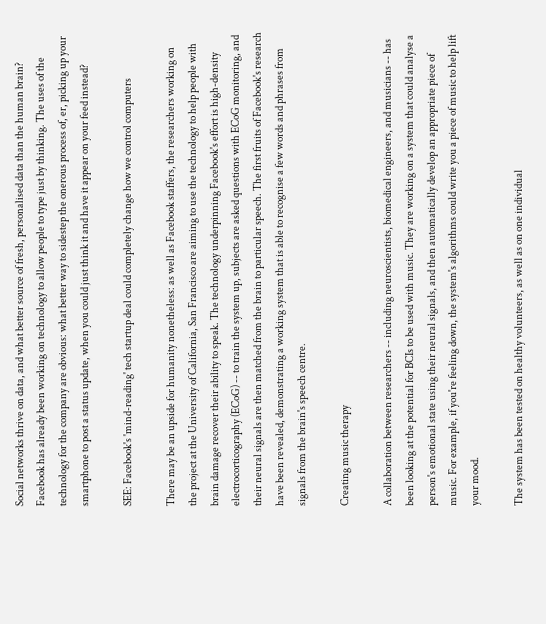Social networks thrive on data, and what better source of fresh, personalised data than the human brain? Facebook has already been working on technology to allow people to type just by thinking. The uses of the technology for the company are obvious: what better way to sidestep the onerous process of, er, picking up your smartphone to post a status update, when you could just think it and have it appear on your feed instead?

SEE: Facebook's 'mind-reading' tech startup deal could completely change how we control computers

There may be an upside for humanity nonetheless: as well as Facebook staffers, the researchers working on the project at the University of California, San Francisco are aiming to use the technology to help people with brain damage recover their ability to speak. The technology underpinning Facebook's effort is high-density electrocorticography (ECoG) -- to train the system up, subjects are asked questions with ECoG monitoring, and their neural signals are then matched from the brain to particular speech. The first fruits of Facebook's research have been revealed, demonstrating a working system that is able to recognise a few words and phrases from signals from the brain's speech centre.

Creating music therapy

A collaboration between researchers -- including neuroscientists, biomedical engineers, and musicians -- has been looking at the potential for BCIs to be used with music. They are working on a system that could analyse a person's emotional state using their neural signals, and then automatically develop an appropriate piece of music. For example, if you're feeling down, the system's algorithms could write you a piece of music to help lift your mood.

The system has been tested on healthy volunteers, as well as on one individual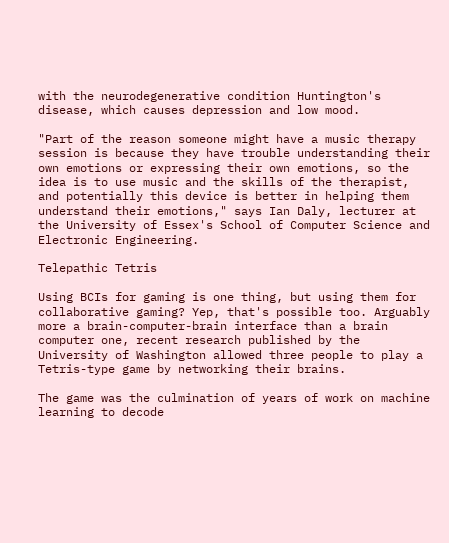with the neurodegenerative condition Huntington's disease, which causes depression and low mood.

"Part of the reason someone might have a music therapy session is because they have trouble understanding their own emotions or expressing their own emotions, so the idea is to use music and the skills of the therapist, and potentially this device is better in helping them understand their emotions," says Ian Daly, lecturer at the University of Essex's School of Computer Science and Electronic Engineering.

Telepathic Tetris

Using BCIs for gaming is one thing, but using them for collaborative gaming? Yep, that's possible too. Arguably more a brain-computer-brain interface than a brain computer one, recent research published by the University of Washington allowed three people to play a Tetris-type game by networking their brains.

The game was the culmination of years of work on machine learning to decode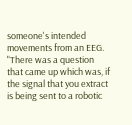someone's intended movements from an EEG. "There was a question that came up which was, if the signal that you extract is being sent to a robotic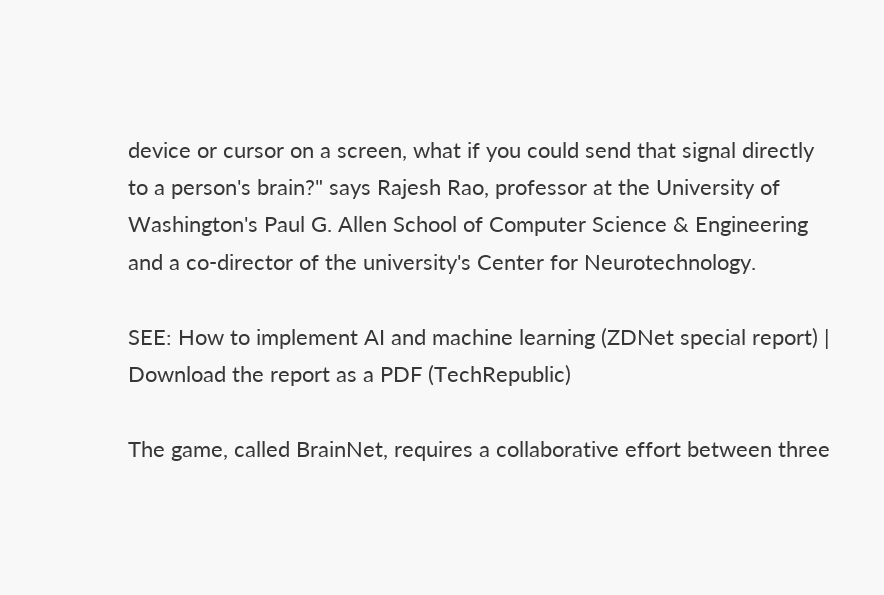device or cursor on a screen, what if you could send that signal directly to a person's brain?" says Rajesh Rao, professor at the University of Washington's Paul G. Allen School of Computer Science & Engineering and a co-director of the university's Center for Neurotechnology.

SEE: How to implement AI and machine learning (ZDNet special report) | Download the report as a PDF (TechRepublic)

The game, called BrainNet, requires a collaborative effort between three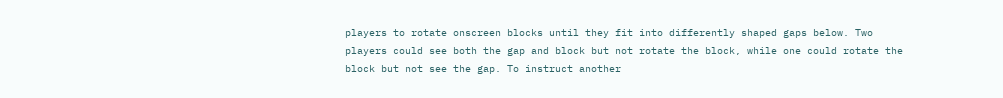players to rotate onscreen blocks until they fit into differently shaped gaps below. Two players could see both the gap and block but not rotate the block, while one could rotate the block but not see the gap. To instruct another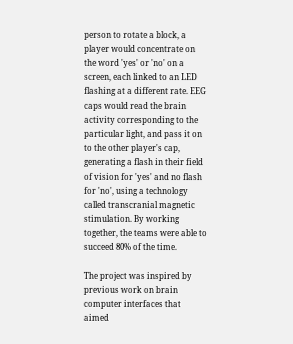person to rotate a block, a player would concentrate on the word 'yes' or 'no' on a screen, each linked to an LED flashing at a different rate. EEG caps would read the brain activity corresponding to the particular light, and pass it on to the other player's cap, generating a flash in their field of vision for 'yes' and no flash for 'no', using a technology called transcranial magnetic stimulation. By working together, the teams were able to succeed 80% of the time.

The project was inspired by previous work on brain computer interfaces that aimed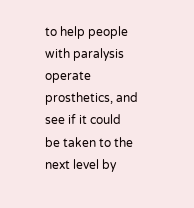to help people with paralysis operate prosthetics, and see if it could be taken to the next level by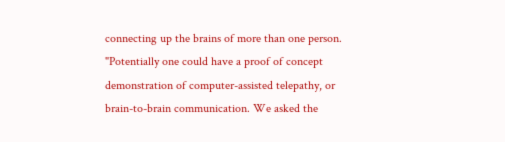connecting up the brains of more than one person. "Potentially one could have a proof of concept demonstration of computer-assisted telepathy, or brain-to-brain communication. We asked the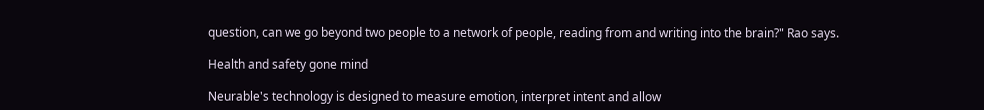question, can we go beyond two people to a network of people, reading from and writing into the brain?" Rao says.

Health and safety gone mind

Neurable's technology is designed to measure emotion, interpret intent and allow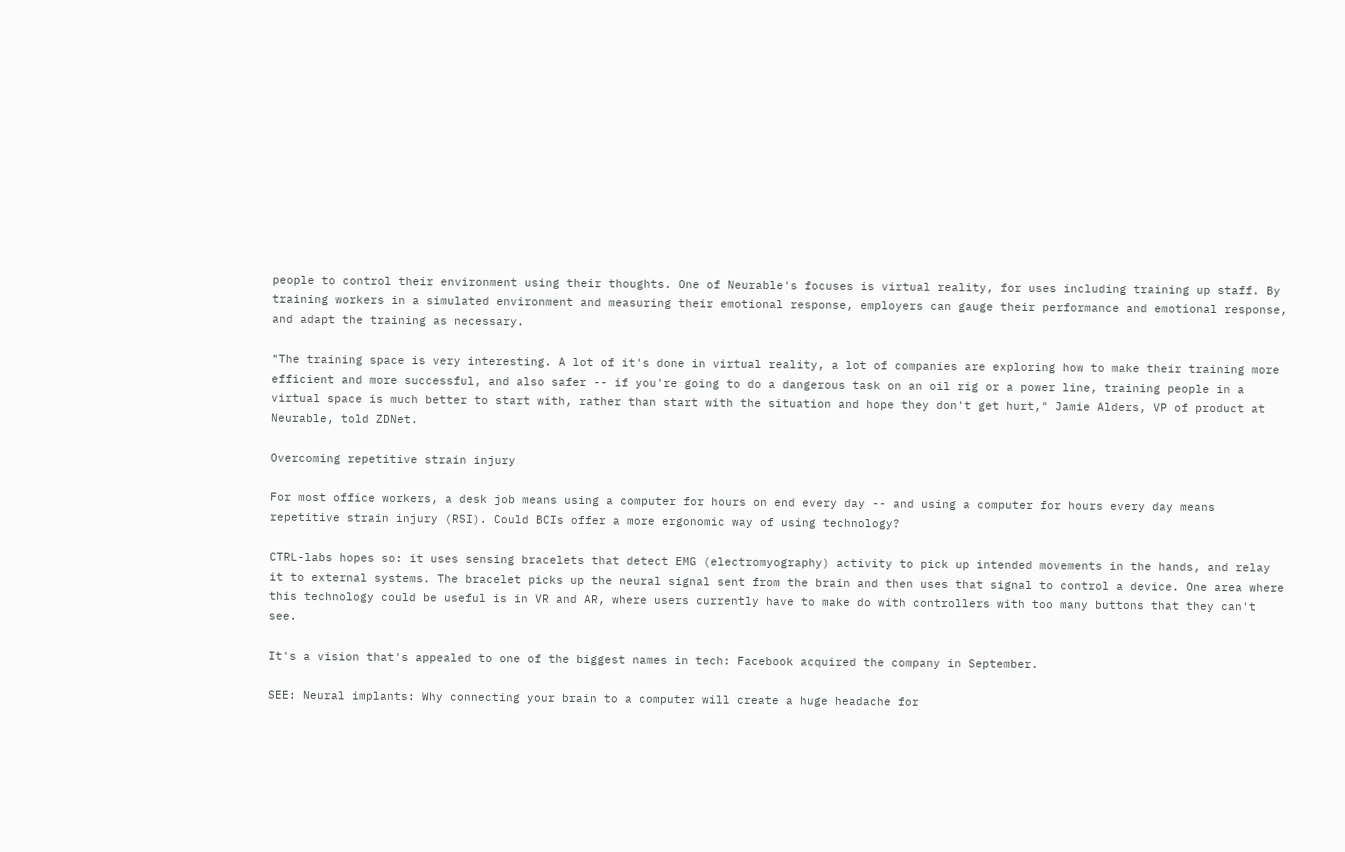people to control their environment using their thoughts. One of Neurable's focuses is virtual reality, for uses including training up staff. By training workers in a simulated environment and measuring their emotional response, employers can gauge their performance and emotional response, and adapt the training as necessary.

"The training space is very interesting. A lot of it's done in virtual reality, a lot of companies are exploring how to make their training more efficient and more successful, and also safer -- if you're going to do a dangerous task on an oil rig or a power line, training people in a virtual space is much better to start with, rather than start with the situation and hope they don't get hurt," Jamie Alders, VP of product at Neurable, told ZDNet.

Overcoming repetitive strain injury

For most office workers, a desk job means using a computer for hours on end every day -- and using a computer for hours every day means repetitive strain injury (RSI). Could BCIs offer a more ergonomic way of using technology?

CTRL-labs hopes so: it uses sensing bracelets that detect EMG (electromyography) activity to pick up intended movements in the hands, and relay it to external systems. The bracelet picks up the neural signal sent from the brain and then uses that signal to control a device. One area where this technology could be useful is in VR and AR, where users currently have to make do with controllers with too many buttons that they can't see.

It's a vision that's appealed to one of the biggest names in tech: Facebook acquired the company in September.

SEE: Neural implants: Why connecting your brain to a computer will create a huge headache for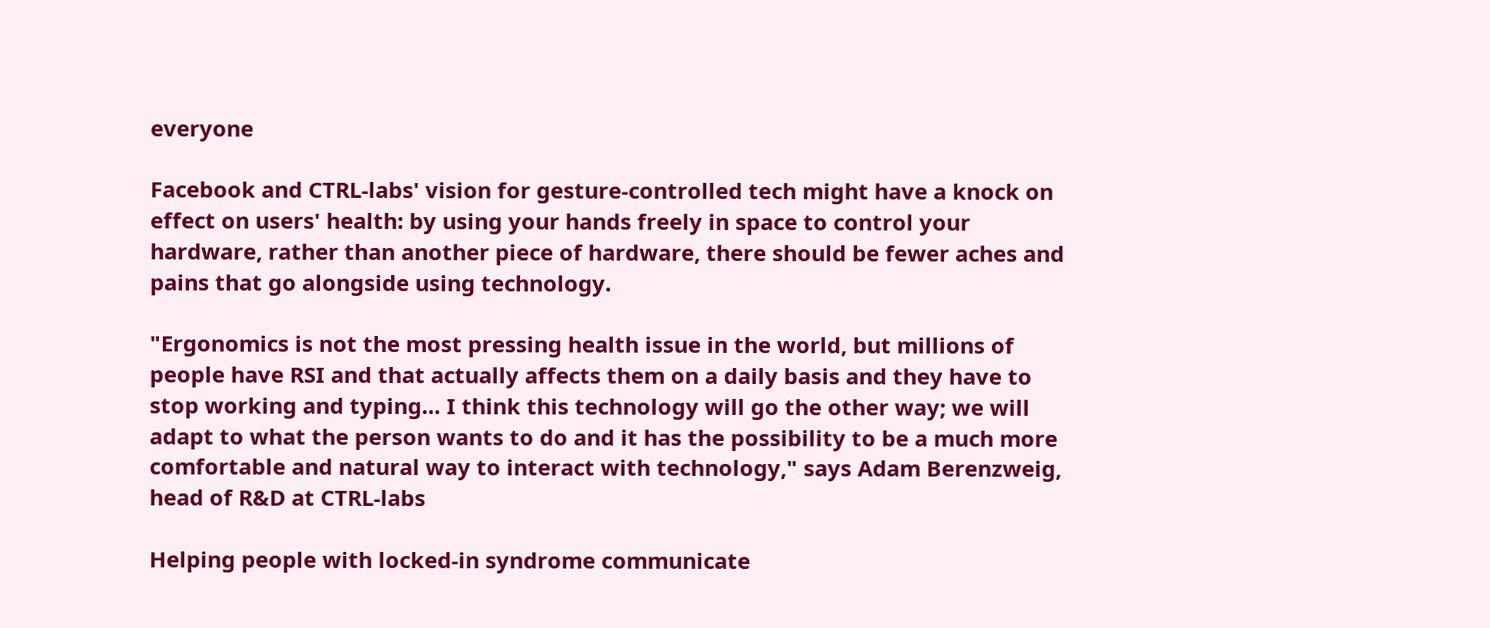everyone

Facebook and CTRL-labs' vision for gesture-controlled tech might have a knock on effect on users' health: by using your hands freely in space to control your hardware, rather than another piece of hardware, there should be fewer aches and pains that go alongside using technology.

"Ergonomics is not the most pressing health issue in the world, but millions of people have RSI and that actually affects them on a daily basis and they have to stop working and typing… I think this technology will go the other way; we will adapt to what the person wants to do and it has the possibility to be a much more comfortable and natural way to interact with technology," says Adam Berenzweig, head of R&D at CTRL-labs

Helping people with locked-in syndrome communicate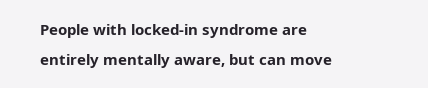People with locked-in syndrome are entirely mentally aware, but can move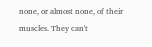none, or almost none, of their muscles. They can't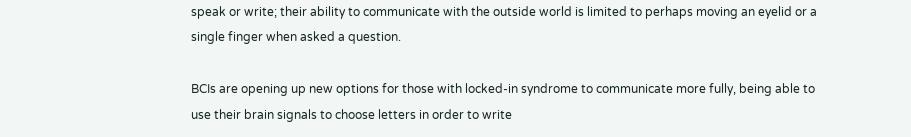speak or write; their ability to communicate with the outside world is limited to perhaps moving an eyelid or a single finger when asked a question.

BCIs are opening up new options for those with locked-in syndrome to communicate more fully, being able to use their brain signals to choose letters in order to write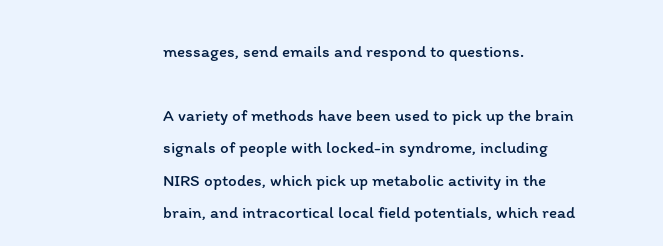messages, send emails and respond to questions.

A variety of methods have been used to pick up the brain signals of people with locked-in syndrome, including NIRS optodes, which pick up metabolic activity in the brain, and intracortical local field potentials, which read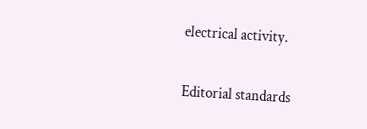electrical activity.

Editorial standards